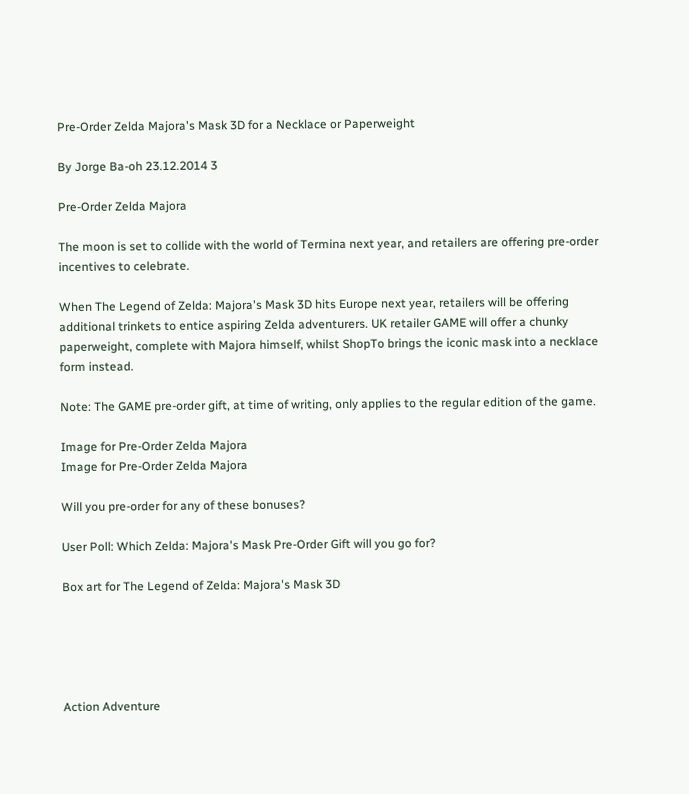Pre-Order Zelda Majora's Mask 3D for a Necklace or Paperweight

By Jorge Ba-oh 23.12.2014 3

Pre-Order Zelda Majora

The moon is set to collide with the world of Termina next year, and retailers are offering pre-order incentives to celebrate.

When The Legend of Zelda: Majora's Mask 3D hits Europe next year, retailers will be offering additional trinkets to entice aspiring Zelda adventurers. UK retailer GAME will offer a chunky paperweight, complete with Majora himself, whilst ShopTo brings the iconic mask into a necklace form instead.

Note: The GAME pre-order gift, at time of writing, only applies to the regular edition of the game.

Image for Pre-Order Zelda Majora
Image for Pre-Order Zelda Majora

Will you pre-order for any of these bonuses?

User Poll: Which Zelda: Majora's Mask Pre-Order Gift will you go for?

Box art for The Legend of Zelda: Majora's Mask 3D





Action Adventure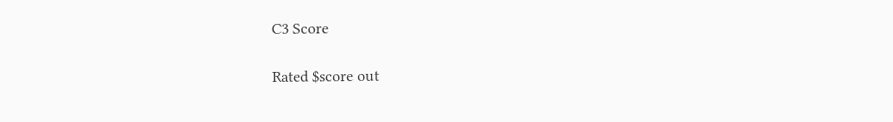C3 Score

Rated $score out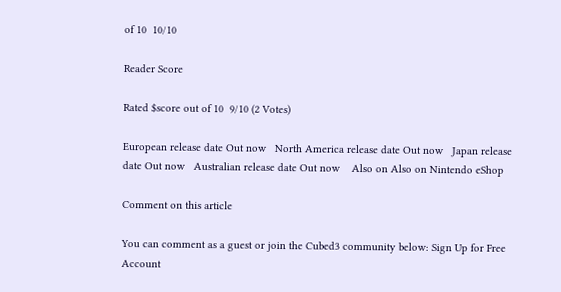of 10  10/10

Reader Score

Rated $score out of 10  9/10 (2 Votes)

European release date Out now   North America release date Out now   Japan release date Out now   Australian release date Out now    Also on Also on Nintendo eShop

Comment on this article

You can comment as a guest or join the Cubed3 community below: Sign Up for Free Account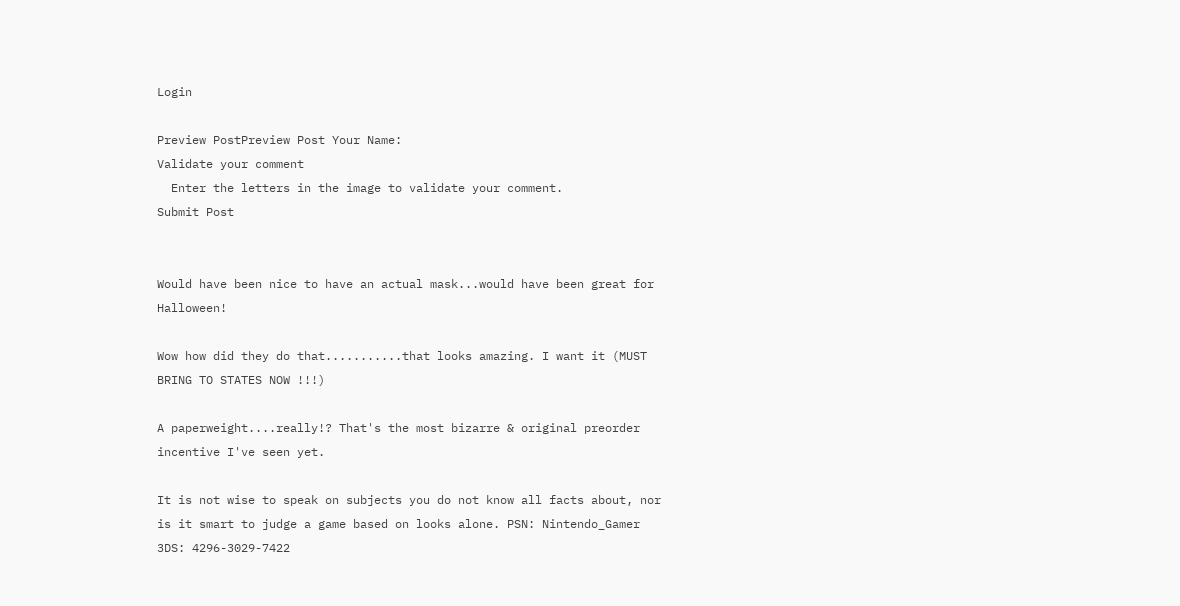Login

Preview PostPreview Post Your Name:
Validate your comment
  Enter the letters in the image to validate your comment.
Submit Post


Would have been nice to have an actual mask...would have been great for Halloween!

Wow how did they do that...........that looks amazing. I want it (MUST BRING TO STATES NOW !!!)

A paperweight....really!? That's the most bizarre & original preorder incentive I've seen yet.

It is not wise to speak on subjects you do not know all facts about, nor is it smart to judge a game based on looks alone. PSN: Nintendo_Gamer 3DS: 4296-3029-7422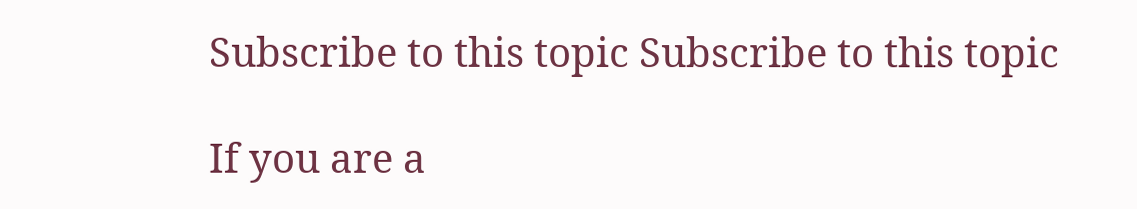Subscribe to this topic Subscribe to this topic

If you are a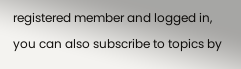registered member and logged in, you can also subscribe to topics by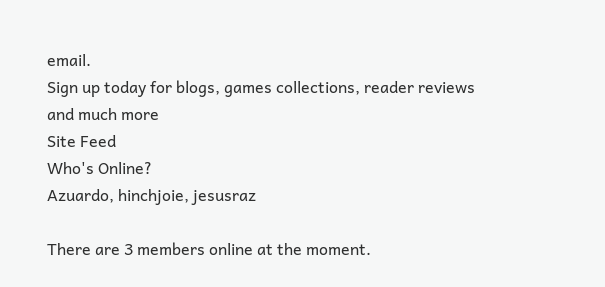email.
Sign up today for blogs, games collections, reader reviews and much more
Site Feed
Who's Online?
Azuardo, hinchjoie, jesusraz

There are 3 members online at the moment.